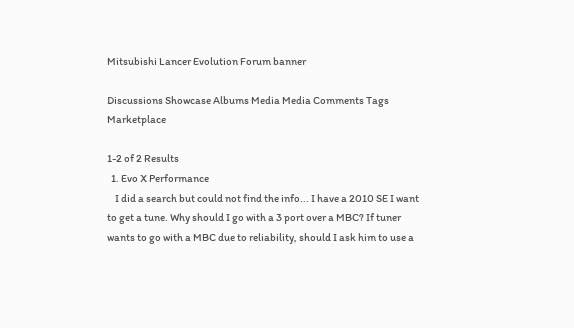Mitsubishi Lancer Evolution Forum banner

Discussions Showcase Albums Media Media Comments Tags Marketplace

1-2 of 2 Results
  1. Evo X Performance
    I did a search but could not find the info... I have a 2010 SE I want to get a tune. Why should I go with a 3 port over a MBC? If tuner wants to go with a MBC due to reliability, should I ask him to use a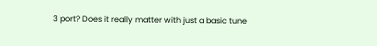3 port? Does it really matter with just a basic tune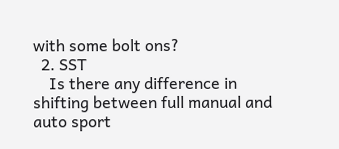with some bolt ons?
  2. SST
    Is there any difference in shifting between full manual and auto sport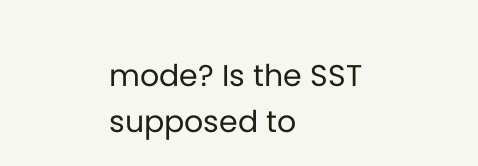mode? Is the SST supposed to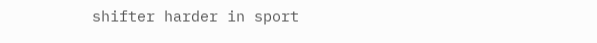shifter harder in sport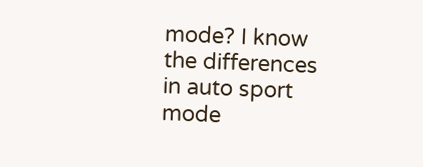mode? I know the differences in auto sport mode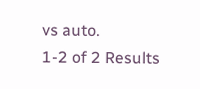vs auto.
1-2 of 2 Results